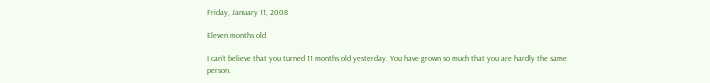Friday, January 11, 2008

Eleven months old

I can't believe that you turned 11 months old yesterday. You have grown so much that you are hardly the same person.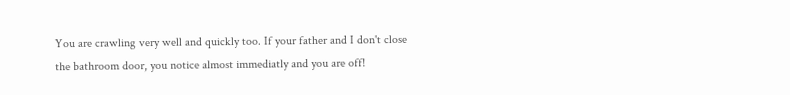You are crawling very well and quickly too. If your father and I don't close the bathroom door, you notice almost immediatly and you are off!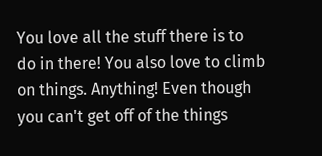You love all the stuff there is to do in there! You also love to climb on things. Anything! Even though you can't get off of the things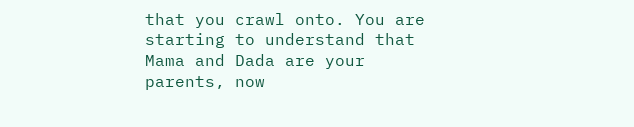that you crawl onto. You are starting to understand that Mama and Dada are your parents, now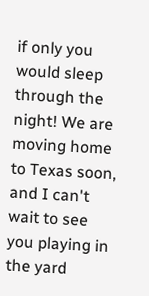if only you would sleep through the night! We are moving home to Texas soon, and I can't wait to see you playing in the yard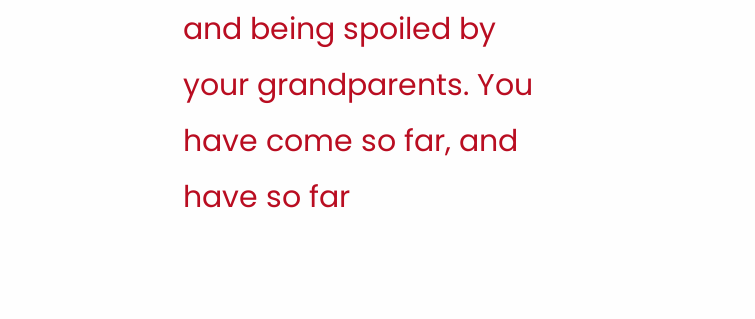and being spoiled by your grandparents. You have come so far, and have so far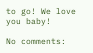to go! We love you baby!

No comments: